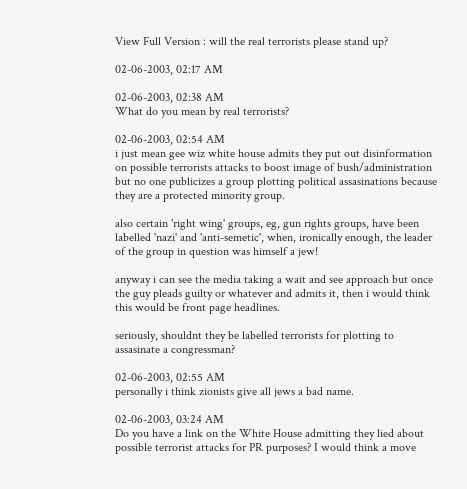View Full Version : will the real terrorists please stand up?

02-06-2003, 02:17 AM

02-06-2003, 02:38 AM
What do you mean by real terrorists?

02-06-2003, 02:54 AM
i just mean gee wiz white house admits they put out disinformation on possible terrorists attacks to boost image of bush/administration but no one publicizes a group plotting political assasinations because they are a protected minority group.

also certain 'right wing' groups, eg, gun rights groups, have been labelled 'nazi' and 'anti-semetic', when, ironically enough, the leader of the group in question was himself a jew!

anyway i can see the media taking a wait and see approach but once the guy pleads guilty or whatever and admits it, then i would think this would be front page headlines.

seriously, shouldnt they be labelled terrorists for plotting to assasinate a congressman?

02-06-2003, 02:55 AM
personally i think zionists give all jews a bad name.

02-06-2003, 03:24 AM
Do you have a link on the White House admitting they lied about possible terrorist attacks for PR purposes? I would think a move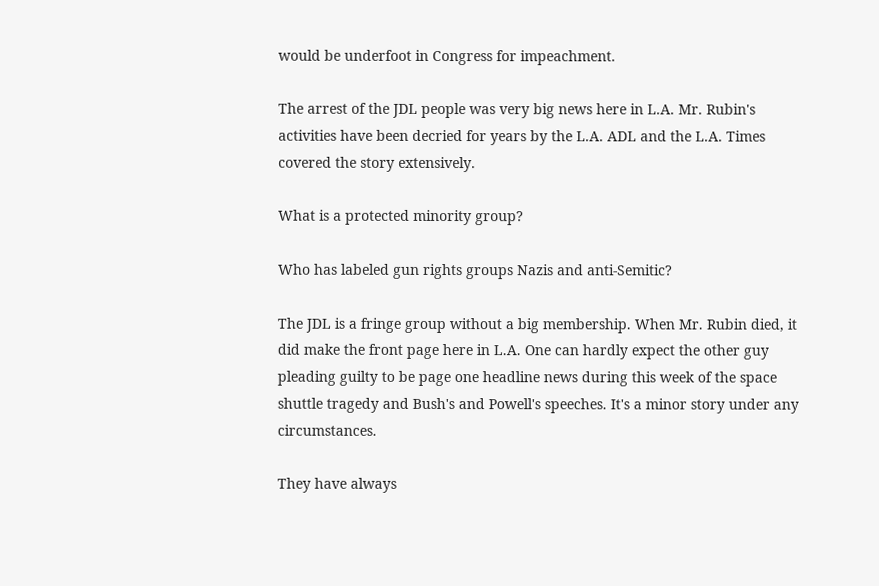would be underfoot in Congress for impeachment.

The arrest of the JDL people was very big news here in L.A. Mr. Rubin's activities have been decried for years by the L.A. ADL and the L.A. Times covered the story extensively.

What is a protected minority group?

Who has labeled gun rights groups Nazis and anti-Semitic?

The JDL is a fringe group without a big membership. When Mr. Rubin died, it did make the front page here in L.A. One can hardly expect the other guy pleading guilty to be page one headline news during this week of the space shuttle tragedy and Bush's and Powell's speeches. It's a minor story under any circumstances.

They have always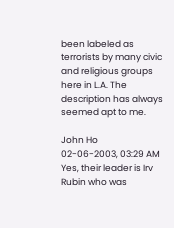been labeled as terrorists by many civic and religious groups here in L.A. The description has always seemed apt to me.

John Ho
02-06-2003, 03:29 AM
Yes, their leader is Irv Rubin who was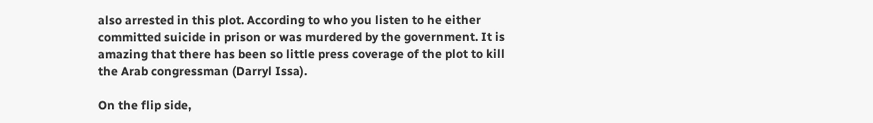also arrested in this plot. According to who you listen to he either committed suicide in prison or was murdered by the government. It is amazing that there has been so little press coverage of the plot to kill the Arab congressman (Darryl Issa).

On the flip side,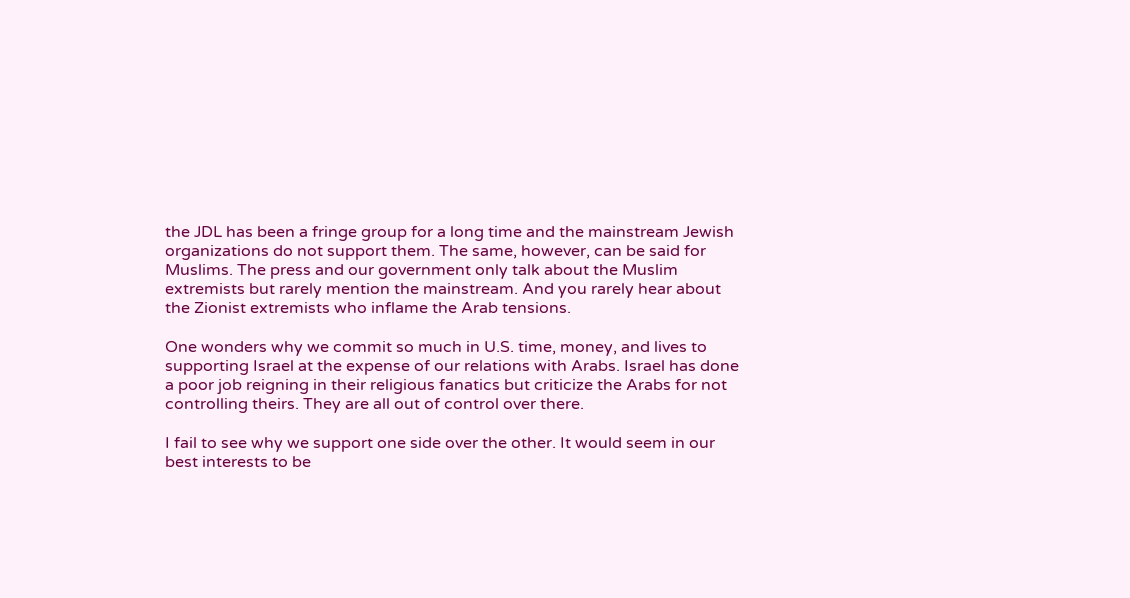the JDL has been a fringe group for a long time and the mainstream Jewish organizations do not support them. The same, however, can be said for Muslims. The press and our government only talk about the Muslim extremists but rarely mention the mainstream. And you rarely hear about the Zionist extremists who inflame the Arab tensions.

One wonders why we commit so much in U.S. time, money, and lives to supporting Israel at the expense of our relations with Arabs. Israel has done a poor job reigning in their religious fanatics but criticize the Arabs for not controlling theirs. They are all out of control over there.

I fail to see why we support one side over the other. It would seem in our best interests to be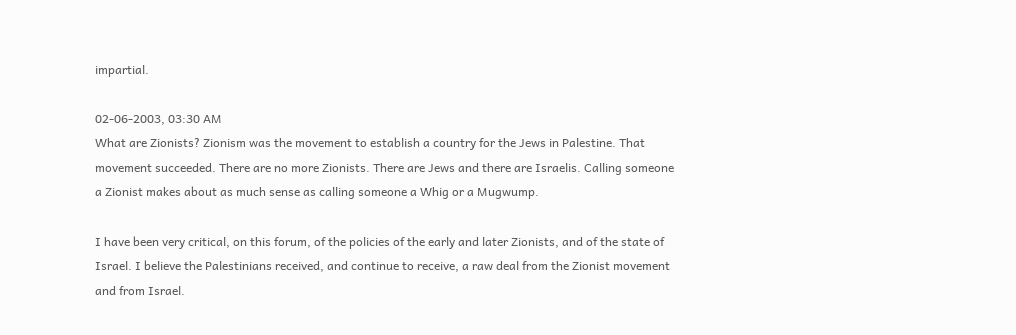impartial.

02-06-2003, 03:30 AM
What are Zionists? Zionism was the movement to establish a country for the Jews in Palestine. That movement succeeded. There are no more Zionists. There are Jews and there are Israelis. Calling someone a Zionist makes about as much sense as calling someone a Whig or a Mugwump.

I have been very critical, on this forum, of the policies of the early and later Zionists, and of the state of Israel. I believe the Palestinians received, and continue to receive, a raw deal from the Zionist movement and from Israel.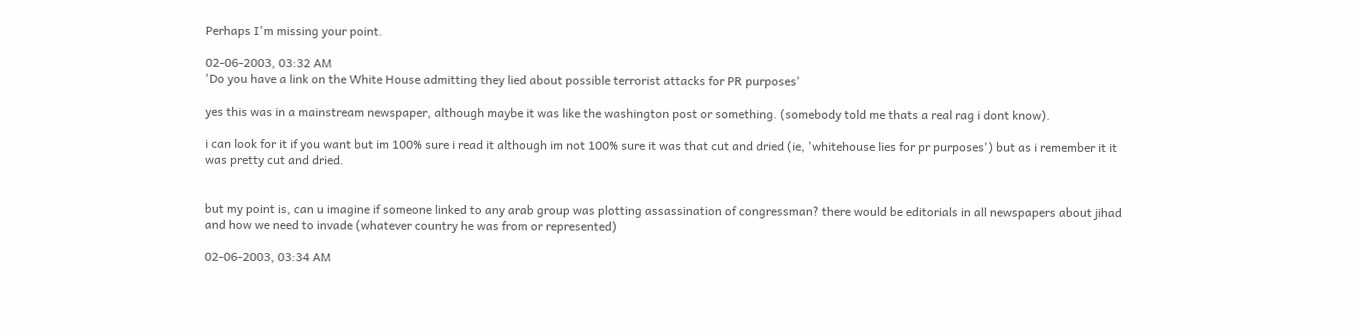Perhaps I'm missing your point.

02-06-2003, 03:32 AM
'Do you have a link on the White House admitting they lied about possible terrorist attacks for PR purposes'

yes this was in a mainstream newspaper, although maybe it was like the washington post or something. (somebody told me thats a real rag i dont know).

i can look for it if you want but im 100% sure i read it although im not 100% sure it was that cut and dried (ie, 'whitehouse lies for pr purposes') but as i remember it it was pretty cut and dried.


but my point is, can u imagine if someone linked to any arab group was plotting assassination of congressman? there would be editorials in all newspapers about jihad and how we need to invade (whatever country he was from or represented)

02-06-2003, 03:34 AM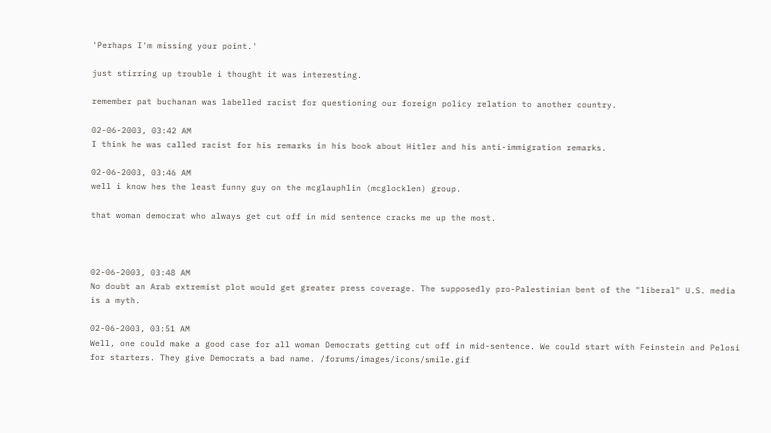'Perhaps I'm missing your point.'

just stirring up trouble i thought it was interesting.

remember pat buchanan was labelled racist for questioning our foreign policy relation to another country.

02-06-2003, 03:42 AM
I think he was called racist for his remarks in his book about Hitler and his anti-immigration remarks.

02-06-2003, 03:46 AM
well i know hes the least funny guy on the mcglauphlin (mcglocklen) group.

that woman democrat who always get cut off in mid sentence cracks me up the most.



02-06-2003, 03:48 AM
No doubt an Arab extremist plot would get greater press coverage. The supposedly pro-Palestinian bent of the "liberal" U.S. media is a myth.

02-06-2003, 03:51 AM
Well, one could make a good case for all woman Democrats getting cut off in mid-sentence. We could start with Feinstein and Pelosi for starters. They give Democrats a bad name. /forums/images/icons/smile.gif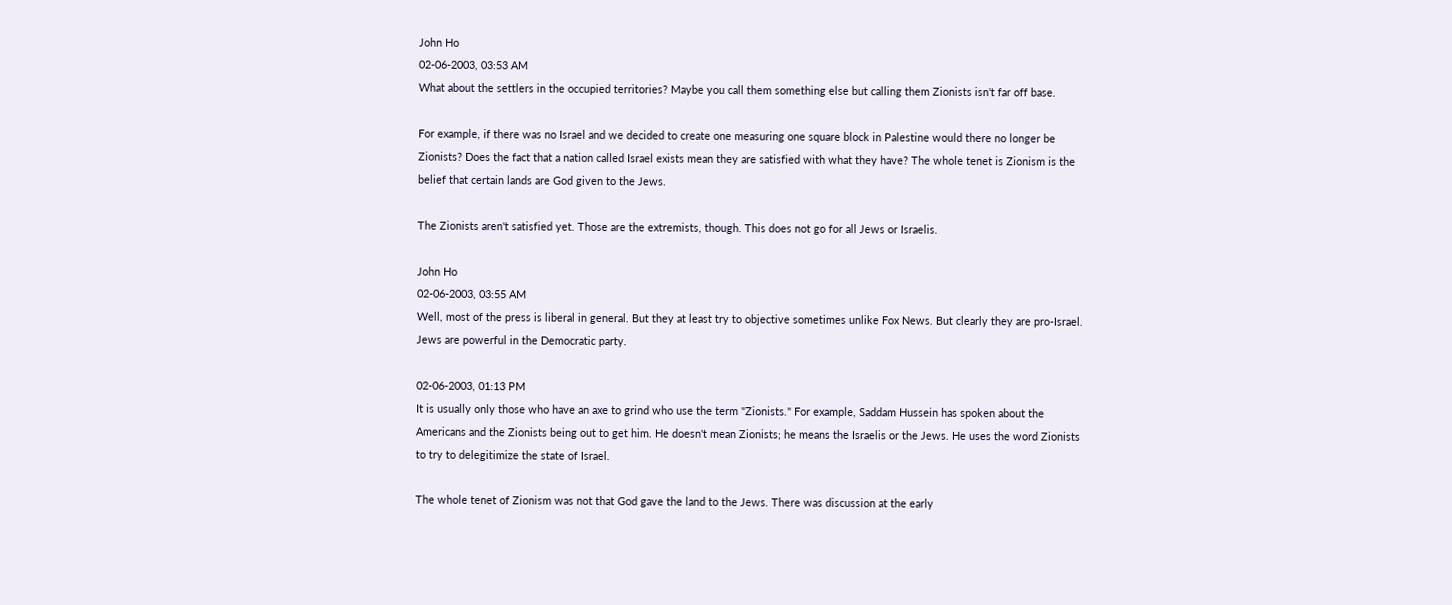John Ho
02-06-2003, 03:53 AM
What about the settlers in the occupied territories? Maybe you call them something else but calling them Zionists isn't far off base.

For example, if there was no Israel and we decided to create one measuring one square block in Palestine would there no longer be Zionists? Does the fact that a nation called Israel exists mean they are satisfied with what they have? The whole tenet is Zionism is the belief that certain lands are God given to the Jews.

The Zionists aren't satisfied yet. Those are the extremists, though. This does not go for all Jews or Israelis.

John Ho
02-06-2003, 03:55 AM
Well, most of the press is liberal in general. But they at least try to objective sometimes unlike Fox News. But clearly they are pro-Israel. Jews are powerful in the Democratic party.

02-06-2003, 01:13 PM
It is usually only those who have an axe to grind who use the term "Zionists." For example, Saddam Hussein has spoken about the Americans and the Zionists being out to get him. He doesn't mean Zionists; he means the Israelis or the Jews. He uses the word Zionists to try to delegitimize the state of Israel.

The whole tenet of Zionism was not that God gave the land to the Jews. There was discussion at the early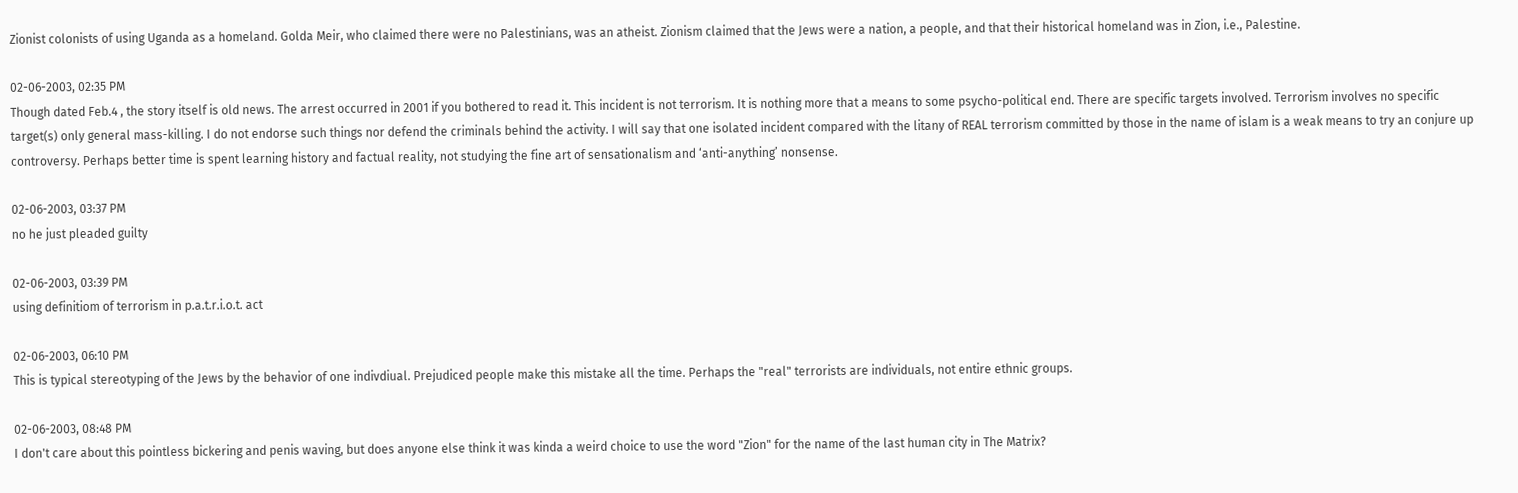Zionist colonists of using Uganda as a homeland. Golda Meir, who claimed there were no Palestinians, was an atheist. Zionism claimed that the Jews were a nation, a people, and that their historical homeland was in Zion, i.e., Palestine.

02-06-2003, 02:35 PM
Though dated Feb.4 , the story itself is old news. The arrest occurred in 2001 if you bothered to read it. This incident is not terrorism. It is nothing more that a means to some psycho-political end. There are specific targets involved. Terrorism involves no specific target(s) only general mass-killing. I do not endorse such things nor defend the criminals behind the activity. I will say that one isolated incident compared with the litany of REAL terrorism committed by those in the name of islam is a weak means to try an conjure up controversy. Perhaps better time is spent learning history and factual reality, not studying the fine art of sensationalism and ‘anti-anything’ nonsense.

02-06-2003, 03:37 PM
no he just pleaded guilty

02-06-2003, 03:39 PM
using definitiom of terrorism in p.a.t.r.i.o.t. act

02-06-2003, 06:10 PM
This is typical stereotyping of the Jews by the behavior of one indivdiual. Prejudiced people make this mistake all the time. Perhaps the "real" terrorists are individuals, not entire ethnic groups.

02-06-2003, 08:48 PM
I don't care about this pointless bickering and penis waving, but does anyone else think it was kinda a weird choice to use the word "Zion" for the name of the last human city in The Matrix?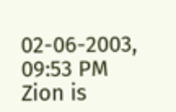02-06-2003, 09:53 PM
Zion is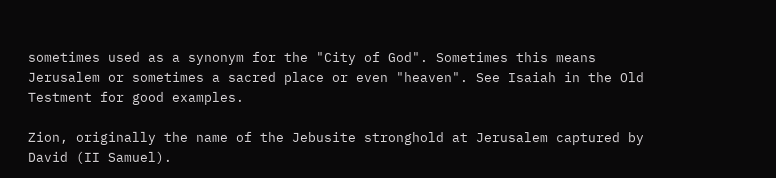sometimes used as a synonym for the "City of God". Sometimes this means Jerusalem or sometimes a sacred place or even "heaven". See Isaiah in the Old Testment for good examples.

Zion, originally the name of the Jebusite stronghold at Jerusalem captured by David (II Samuel).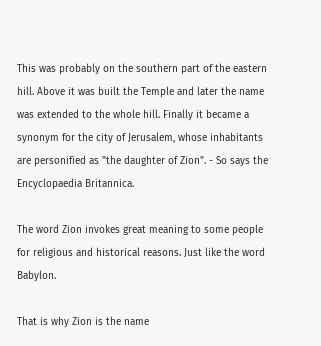This was probably on the southern part of the eastern hill. Above it was built the Temple and later the name was extended to the whole hill. Finally it became a synonym for the city of Jerusalem, whose inhabitants are personified as "the daughter of Zion". - So says the Encyclopaedia Britannica.

The word Zion invokes great meaning to some people for religious and historical reasons. Just like the word Babylon.

That is why Zion is the name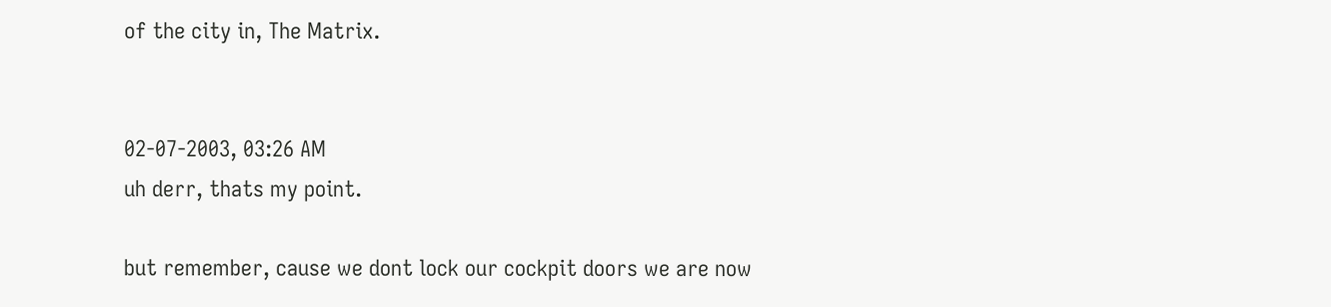of the city in, The Matrix.


02-07-2003, 03:26 AM
uh derr, thats my point.

but remember, cause we dont lock our cockpit doors we are now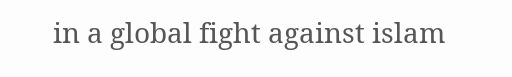in a global fight against islam